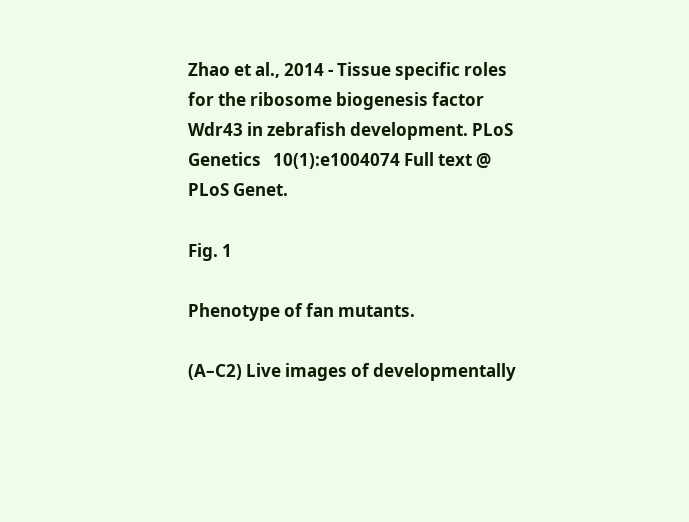Zhao et al., 2014 - Tissue specific roles for the ribosome biogenesis factor Wdr43 in zebrafish development. PLoS Genetics   10(1):e1004074 Full text @ PLoS Genet.

Fig. 1

Phenotype of fan mutants.

(A–C2) Live images of developmentally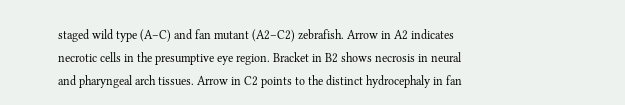staged wild type (A–C) and fan mutant (A2–C2) zebrafish. Arrow in A2 indicates necrotic cells in the presumptive eye region. Bracket in B2 shows necrosis in neural and pharyngeal arch tissues. Arrow in C2 points to the distinct hydrocephaly in fan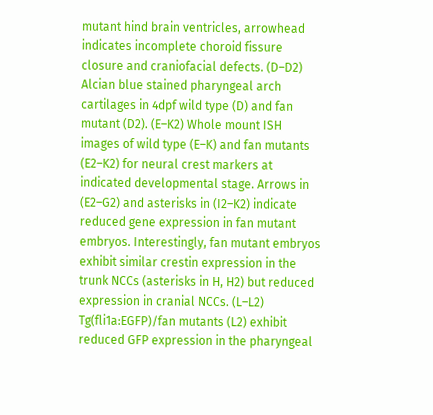mutant hind brain ventricles, arrowhead indicates incomplete choroid fissure closure and craniofacial defects. (D–D2) Alcian blue stained pharyngeal arch cartilages in 4dpf wild type (D) and fan mutant (D2). (E–K2) Whole mount ISH images of wild type (E–K) and fan mutants (E2–K2) for neural crest markers at indicated developmental stage. Arrows in (E2–G2) and asterisks in (I2–K2) indicate reduced gene expression in fan mutant embryos. Interestingly, fan mutant embryos exhibit similar crestin expression in the trunk NCCs (asterisks in H, H2) but reduced expression in cranial NCCs. (L–L2) Tg(fli1a:EGFP)/fan mutants (L2) exhibit reduced GFP expression in the pharyngeal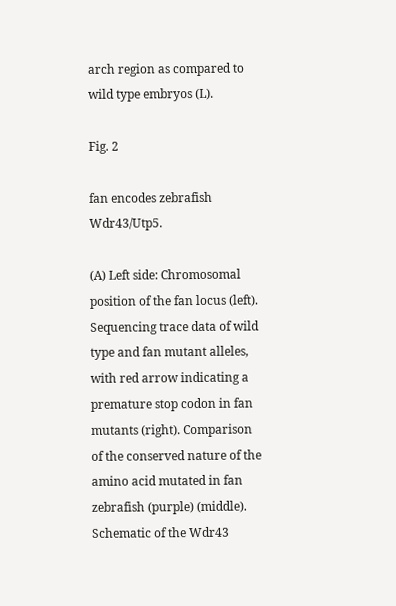arch region as compared to wild type embryos (L).

Fig. 2

fan encodes zebrafish Wdr43/Utp5.

(A) Left side: Chromosomal position of the fan locus (left). Sequencing trace data of wild type and fan mutant alleles, with red arrow indicating a premature stop codon in fan mutants (right). Comparison of the conserved nature of the amino acid mutated in fan zebrafish (purple) (middle). Schematic of the Wdr43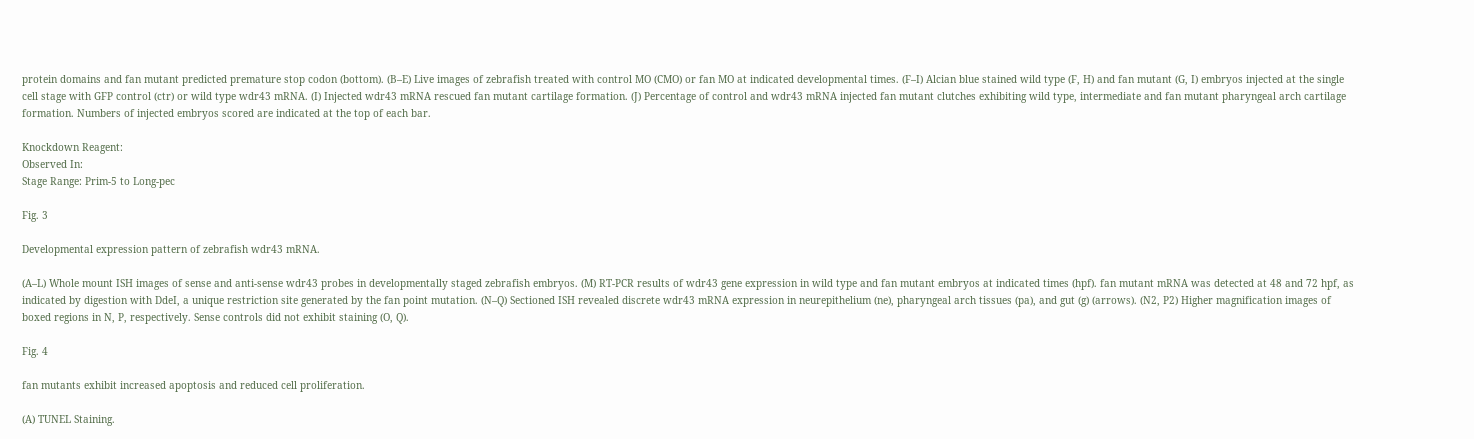protein domains and fan mutant predicted premature stop codon (bottom). (B–E) Live images of zebrafish treated with control MO (CMO) or fan MO at indicated developmental times. (F–I) Alcian blue stained wild type (F, H) and fan mutant (G, I) embryos injected at the single cell stage with GFP control (ctr) or wild type wdr43 mRNA. (I) Injected wdr43 mRNA rescued fan mutant cartilage formation. (J) Percentage of control and wdr43 mRNA injected fan mutant clutches exhibiting wild type, intermediate and fan mutant pharyngeal arch cartilage formation. Numbers of injected embryos scored are indicated at the top of each bar.

Knockdown Reagent:
Observed In:
Stage Range: Prim-5 to Long-pec

Fig. 3

Developmental expression pattern of zebrafish wdr43 mRNA.

(A–L) Whole mount ISH images of sense and anti-sense wdr43 probes in developmentally staged zebrafish embryos. (M) RT-PCR results of wdr43 gene expression in wild type and fan mutant embryos at indicated times (hpf). fan mutant mRNA was detected at 48 and 72 hpf, as indicated by digestion with DdeI, a unique restriction site generated by the fan point mutation. (N–Q) Sectioned ISH revealed discrete wdr43 mRNA expression in neurepithelium (ne), pharyngeal arch tissues (pa), and gut (g) (arrows). (N2, P2) Higher magnification images of boxed regions in N, P, respectively. Sense controls did not exhibit staining (O, Q).

Fig. 4

fan mutants exhibit increased apoptosis and reduced cell proliferation.

(A) TUNEL Staining.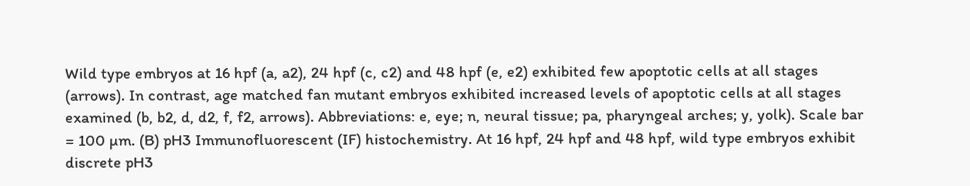Wild type embryos at 16 hpf (a, a2), 24 hpf (c, c2) and 48 hpf (e, e2) exhibited few apoptotic cells at all stages (arrows). In contrast, age matched fan mutant embryos exhibited increased levels of apoptotic cells at all stages examined (b, b2, d, d2, f, f2, arrows). Abbreviations: e, eye; n, neural tissue; pa, pharyngeal arches; y, yolk). Scale bar = 100 µm. (B) pH3 Immunofluorescent (IF) histochemistry. At 16 hpf, 24 hpf and 48 hpf, wild type embryos exhibit discrete pH3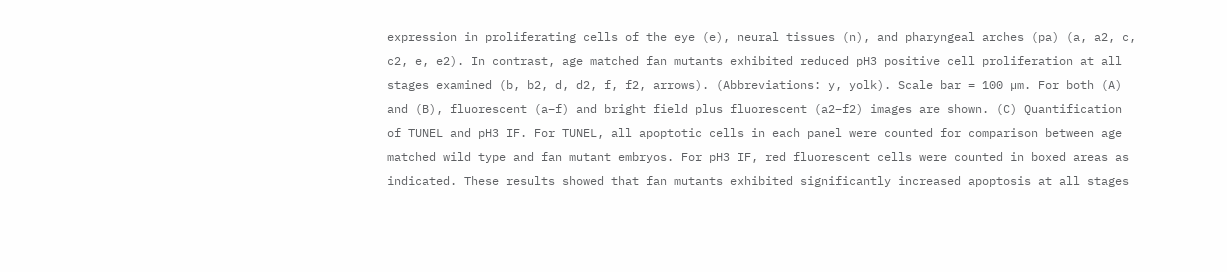expression in proliferating cells of the eye (e), neural tissues (n), and pharyngeal arches (pa) (a, a2, c, c2, e, e2). In contrast, age matched fan mutants exhibited reduced pH3 positive cell proliferation at all stages examined (b, b2, d, d2, f, f2, arrows). (Abbreviations: y, yolk). Scale bar = 100 µm. For both (A) and (B), fluorescent (a–f) and bright field plus fluorescent (a2–f2) images are shown. (C) Quantification of TUNEL and pH3 IF. For TUNEL, all apoptotic cells in each panel were counted for comparison between age matched wild type and fan mutant embryos. For pH3 IF, red fluorescent cells were counted in boxed areas as indicated. These results showed that fan mutants exhibited significantly increased apoptosis at all stages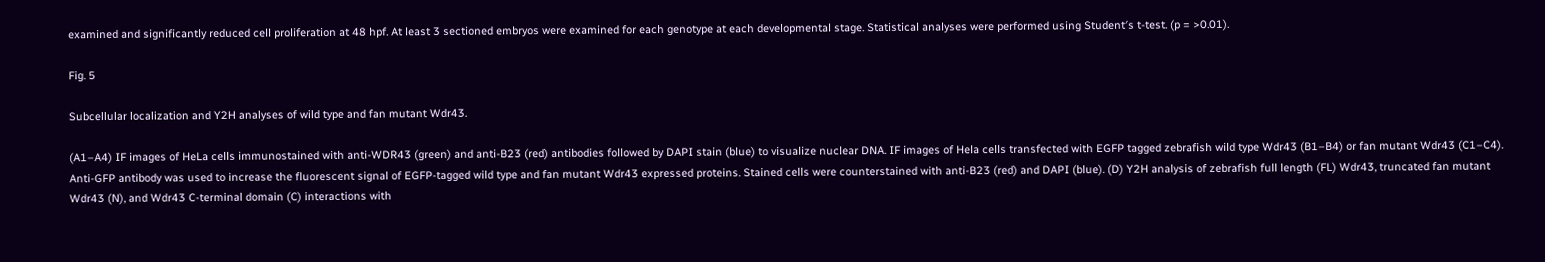examined and significantly reduced cell proliferation at 48 hpf. At least 3 sectioned embryos were examined for each genotype at each developmental stage. Statistical analyses were performed using Student′s t-test. (p = >0.01).

Fig. 5

Subcellular localization and Y2H analyses of wild type and fan mutant Wdr43.

(A1–A4) IF images of HeLa cells immunostained with anti-WDR43 (green) and anti-B23 (red) antibodies followed by DAPI stain (blue) to visualize nuclear DNA. IF images of Hela cells transfected with EGFP tagged zebrafish wild type Wdr43 (B1–B4) or fan mutant Wdr43 (C1–C4). Anti-GFP antibody was used to increase the fluorescent signal of EGFP-tagged wild type and fan mutant Wdr43 expressed proteins. Stained cells were counterstained with anti-B23 (red) and DAPI (blue). (D) Y2H analysis of zebrafish full length (FL) Wdr43, truncated fan mutant Wdr43 (N), and Wdr43 C-terminal domain (C) interactions with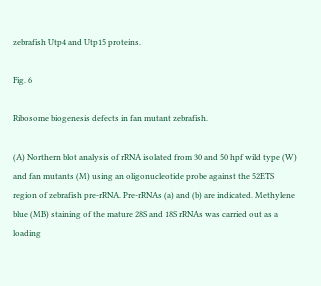zebrafish Utp4 and Utp15 proteins.

Fig. 6

Ribosome biogenesis defects in fan mutant zebrafish.

(A) Northern blot analysis of rRNA isolated from 30 and 50 hpf wild type (W) and fan mutants (M) using an oligonucleotide probe against the 52ETS region of zebrafish pre-rRNA. Pre-rRNAs (a) and (b) are indicated. Methylene blue (MB) staining of the mature 28S and 18S rRNAs was carried out as a loading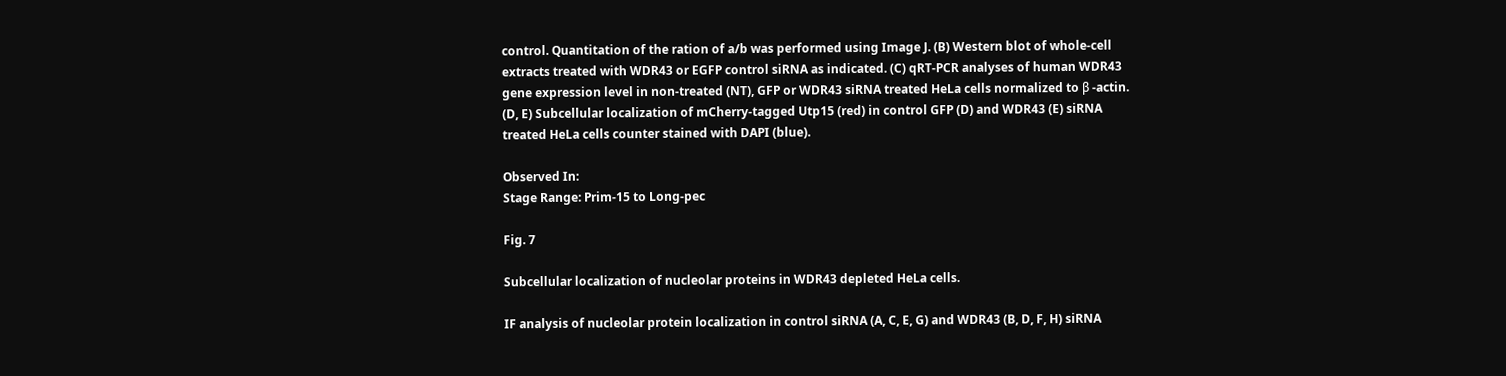control. Quantitation of the ration of a/b was performed using Image J. (B) Western blot of whole-cell extracts treated with WDR43 or EGFP control siRNA as indicated. (C) qRT-PCR analyses of human WDR43 gene expression level in non-treated (NT), GFP or WDR43 siRNA treated HeLa cells normalized to β -actin. (D, E) Subcellular localization of mCherry-tagged Utp15 (red) in control GFP (D) and WDR43 (E) siRNA treated HeLa cells counter stained with DAPI (blue).

Observed In:
Stage Range: Prim-15 to Long-pec

Fig. 7

Subcellular localization of nucleolar proteins in WDR43 depleted HeLa cells.

IF analysis of nucleolar protein localization in control siRNA (A, C, E, G) and WDR43 (B, D, F, H) siRNA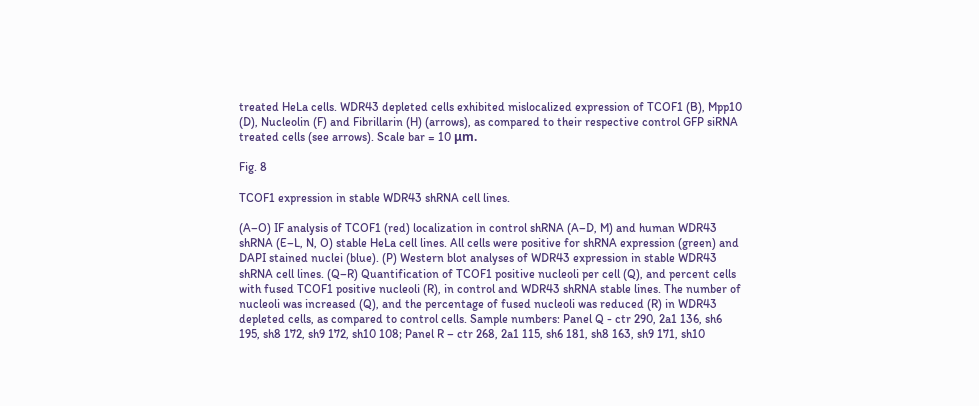treated HeLa cells. WDR43 depleted cells exhibited mislocalized expression of TCOF1 (B), Mpp10 (D), Nucleolin (F) and Fibrillarin (H) (arrows), as compared to their respective control GFP siRNA treated cells (see arrows). Scale bar = 10 μm.

Fig. 8

TCOF1 expression in stable WDR43 shRNA cell lines.

(A–O) IF analysis of TCOF1 (red) localization in control shRNA (A–D, M) and human WDR43 shRNA (E–L, N, O) stable HeLa cell lines. All cells were positive for shRNA expression (green) and DAPI stained nuclei (blue). (P) Western blot analyses of WDR43 expression in stable WDR43 shRNA cell lines. (Q–R) Quantification of TCOF1 positive nucleoli per cell (Q), and percent cells with fused TCOF1 positive nucleoli (R), in control and WDR43 shRNA stable lines. The number of nucleoli was increased (Q), and the percentage of fused nucleoli was reduced (R) in WDR43 depleted cells, as compared to control cells. Sample numbers: Panel Q - ctr 290, 2a1 136, sh6 195, sh8 172, sh9 172, sh10 108; Panel R – ctr 268, 2a1 115, sh6 181, sh8 163, sh9 171, sh10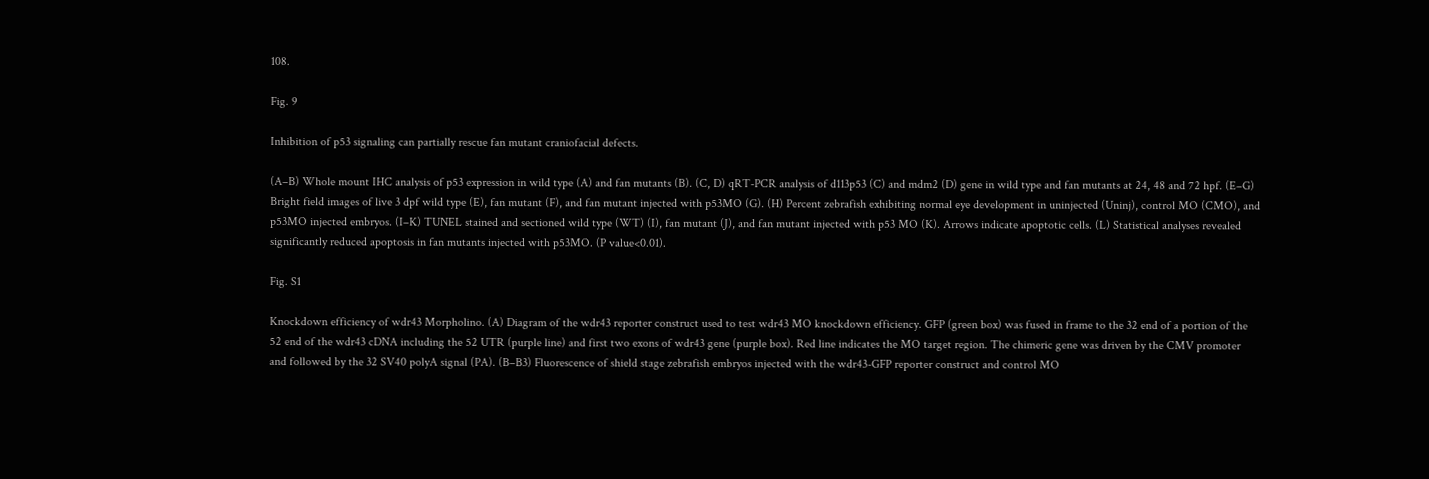108.

Fig. 9

Inhibition of p53 signaling can partially rescue fan mutant craniofacial defects.

(A–B) Whole mount IHC analysis of p53 expression in wild type (A) and fan mutants (B). (C, D) qRT-PCR analysis of d113p53 (C) and mdm2 (D) gene in wild type and fan mutants at 24, 48 and 72 hpf. (E–G) Bright field images of live 3 dpf wild type (E), fan mutant (F), and fan mutant injected with p53MO (G). (H) Percent zebrafish exhibiting normal eye development in uninjected (Uninj), control MO (CMO), and p53MO injected embryos. (I–K) TUNEL stained and sectioned wild type (WT) (I), fan mutant (J), and fan mutant injected with p53 MO (K). Arrows indicate apoptotic cells. (L) Statistical analyses revealed significantly reduced apoptosis in fan mutants injected with p53MO. (P value<0.01).

Fig. S1

Knockdown efficiency of wdr43 Morpholino. (A) Diagram of the wdr43 reporter construct used to test wdr43 MO knockdown efficiency. GFP (green box) was fused in frame to the 32 end of a portion of the 52 end of the wdr43 cDNA including the 52 UTR (purple line) and first two exons of wdr43 gene (purple box). Red line indicates the MO target region. The chimeric gene was driven by the CMV promoter and followed by the 32 SV40 polyA signal (PA). (B–B3) Fluorescence of shield stage zebrafish embryos injected with the wdr43-GFP reporter construct and control MO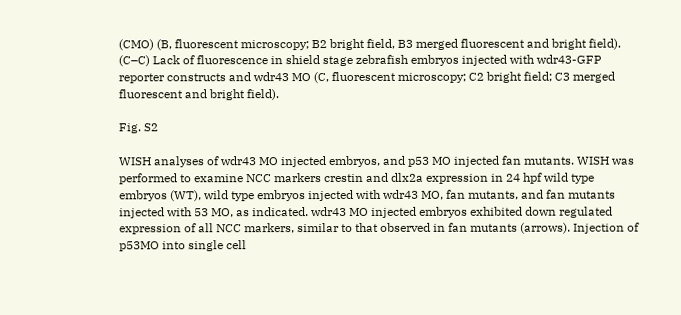(CMO) (B, fluorescent microscopy; B2 bright field, B3 merged fluorescent and bright field). (C–C) Lack of fluorescence in shield stage zebrafish embryos injected with wdr43-GFP reporter constructs and wdr43 MO (C, fluorescent microscopy; C2 bright field; C3 merged fluorescent and bright field).

Fig. S2

WISH analyses of wdr43 MO injected embryos, and p53 MO injected fan mutants. WISH was performed to examine NCC markers crestin and dlx2a expression in 24 hpf wild type embryos (WT), wild type embryos injected with wdr43 MO, fan mutants, and fan mutants injected with 53 MO, as indicated. wdr43 MO injected embryos exhibited down regulated expression of all NCC markers, similar to that observed in fan mutants (arrows). Injection of p53MO into single cell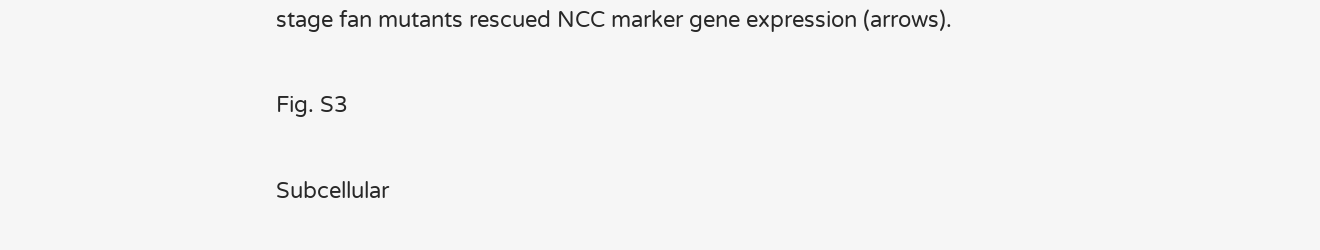stage fan mutants rescued NCC marker gene expression (arrows).

Fig. S3

Subcellular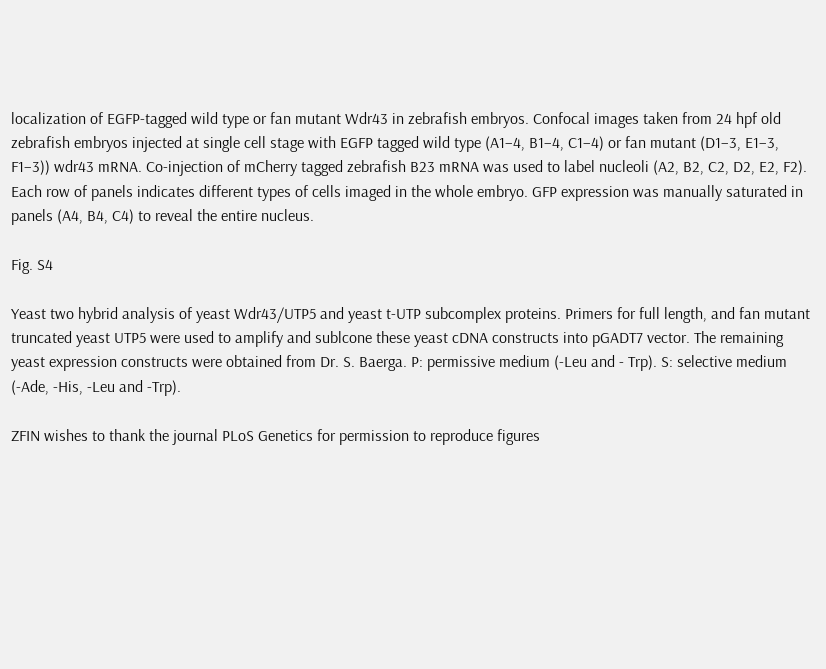localization of EGFP-tagged wild type or fan mutant Wdr43 in zebrafish embryos. Confocal images taken from 24 hpf old zebrafish embryos injected at single cell stage with EGFP tagged wild type (A1–4, B1–4, C1–4) or fan mutant (D1–3, E1–3, F1–3)) wdr43 mRNA. Co-injection of mCherry tagged zebrafish B23 mRNA was used to label nucleoli (A2, B2, C2, D2, E2, F2). Each row of panels indicates different types of cells imaged in the whole embryo. GFP expression was manually saturated in panels (A4, B4, C4) to reveal the entire nucleus.

Fig. S4

Yeast two hybrid analysis of yeast Wdr43/UTP5 and yeast t-UTP subcomplex proteins. Primers for full length, and fan mutant truncated yeast UTP5 were used to amplify and sublcone these yeast cDNA constructs into pGADT7 vector. The remaining yeast expression constructs were obtained from Dr. S. Baerga. P: permissive medium (-Leu and - Trp). S: selective medium (-Ade, -His, -Leu and -Trp).

ZFIN wishes to thank the journal PLoS Genetics for permission to reproduce figures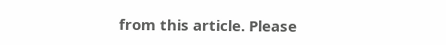from this article. Please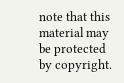note that this material may be protected by copyright.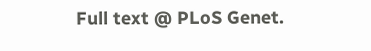Full text @ PLoS Genet.